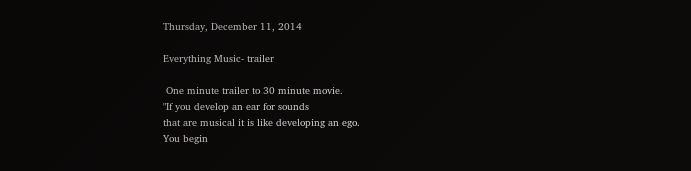Thursday, December 11, 2014

Everything Music- trailer

 One minute trailer to 30 minute movie.
"If you develop an ear for sounds
that are musical it is like developing an ego.
You begin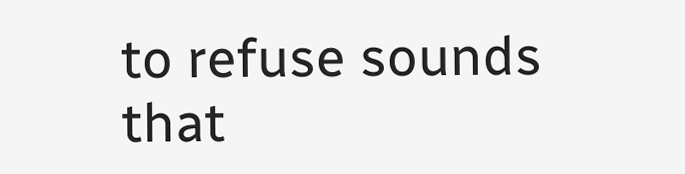to refuse sounds
that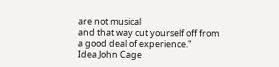are not musical
and that way cut yourself off from
a good deal of experience."
Idea John Cage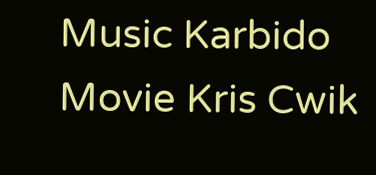Music Karbido
Movie Kris Cwik